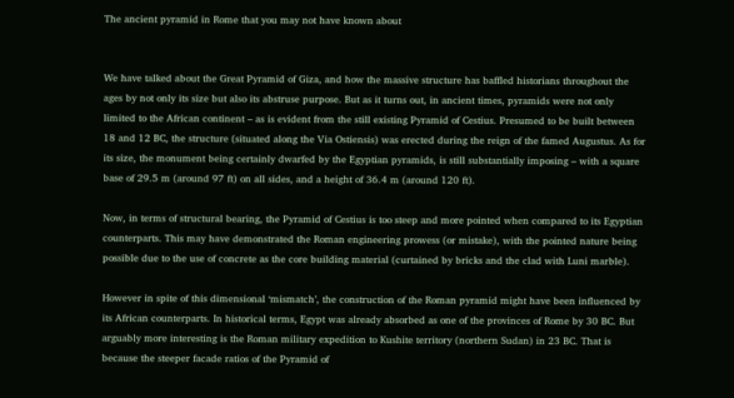The ancient pyramid in Rome that you may not have known about


We have talked about the Great Pyramid of Giza, and how the massive structure has baffled historians throughout the ages by not only its size but also its abstruse purpose. But as it turns out, in ancient times, pyramids were not only limited to the African continent – as is evident from the still existing Pyramid of Cestius. Presumed to be built between 18 and 12 BC, the structure (situated along the Via Ostiensis) was erected during the reign of the famed Augustus. As for its size, the monument being certainly dwarfed by the Egyptian pyramids, is still substantially imposing – with a square base of 29.5 m (around 97 ft) on all sides, and a height of 36.4 m (around 120 ft).

Now, in terms of structural bearing, the Pyramid of Cestius is too steep and more pointed when compared to its Egyptian counterparts. This may have demonstrated the Roman engineering prowess (or mistake), with the pointed nature being possible due to the use of concrete as the core building material (curtained by bricks and the clad with Luni marble).

However in spite of this dimensional ‘mismatch’, the construction of the Roman pyramid might have been influenced by its African counterparts. In historical terms, Egypt was already absorbed as one of the provinces of Rome by 30 BC. But arguably more interesting is the Roman military expedition to Kushite territory (northern Sudan) in 23 BC. That is because the steeper facade ratios of the Pyramid of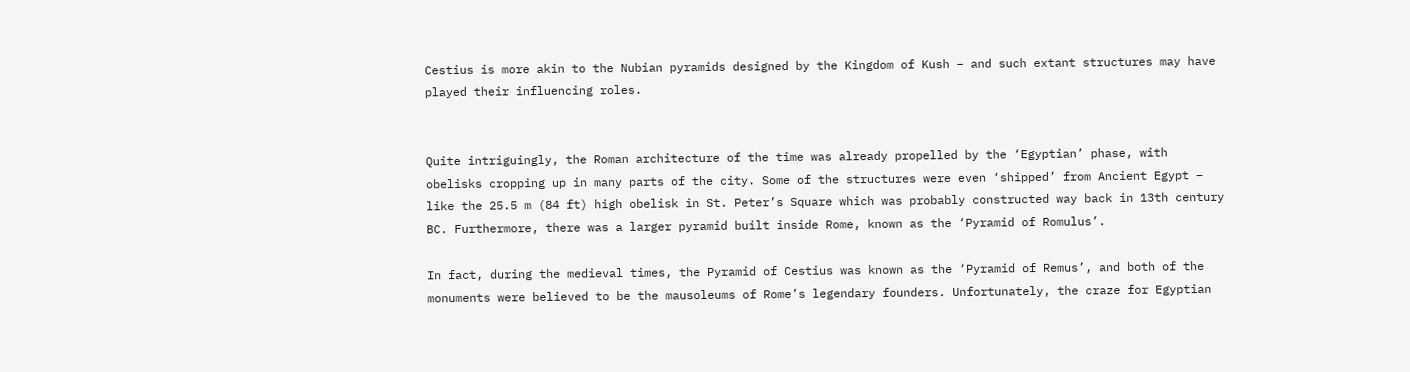Cestius is more akin to the Nubian pyramids designed by the Kingdom of Kush – and such extant structures may have played their influencing roles.


Quite intriguingly, the Roman architecture of the time was already propelled by the ‘Egyptian’ phase, with obelisks cropping up in many parts of the city. Some of the structures were even ‘shipped’ from Ancient Egypt – like the 25.5 m (84 ft) high obelisk in St. Peter’s Square which was probably constructed way back in 13th century BC. Furthermore, there was a larger pyramid built inside Rome, known as the ‘Pyramid of Romulus’.

In fact, during the medieval times, the Pyramid of Cestius was known as the ‘Pyramid of Remus’, and both of the monuments were believed to be the mausoleums of Rome’s legendary founders. Unfortunately, the craze for Egyptian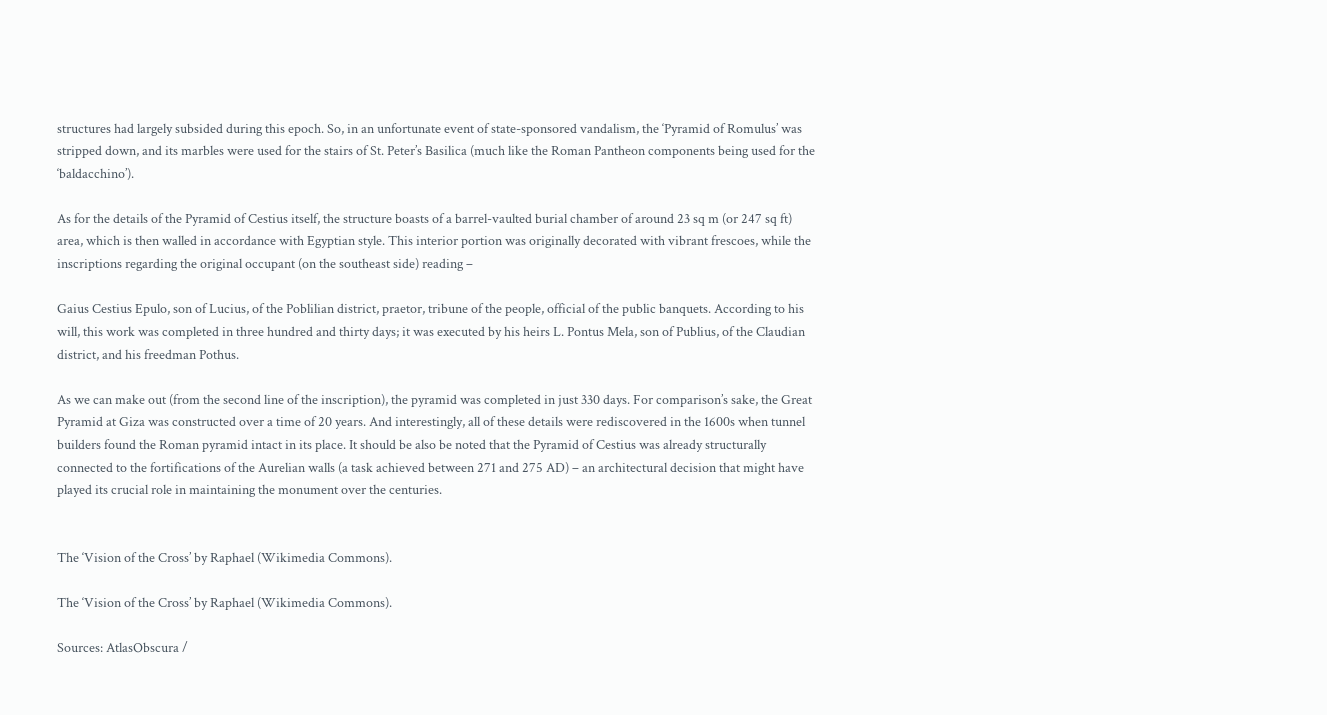structures had largely subsided during this epoch. So, in an unfortunate event of state-sponsored vandalism, the ‘Pyramid of Romulus’ was stripped down, and its marbles were used for the stairs of St. Peter’s Basilica (much like the Roman Pantheon components being used for the ‘baldacchino’).

As for the details of the Pyramid of Cestius itself, the structure boasts of a barrel-vaulted burial chamber of around 23 sq m (or 247 sq ft) area, which is then walled in accordance with Egyptian style. This interior portion was originally decorated with vibrant frescoes, while the inscriptions regarding the original occupant (on the southeast side) reading –

Gaius Cestius Epulo, son of Lucius, of the Poblilian district, praetor, tribune of the people, official of the public banquets. According to his will, this work was completed in three hundred and thirty days; it was executed by his heirs L. Pontus Mela, son of Publius, of the Claudian district, and his freedman Pothus.

As we can make out (from the second line of the inscription), the pyramid was completed in just 330 days. For comparison’s sake, the Great Pyramid at Giza was constructed over a time of 20 years. And interestingly, all of these details were rediscovered in the 1600s when tunnel builders found the Roman pyramid intact in its place. It should be also be noted that the Pyramid of Cestius was already structurally connected to the fortifications of the Aurelian walls (a task achieved between 271 and 275 AD) – an architectural decision that might have played its crucial role in maintaining the monument over the centuries.


The ‘Vision of the Cross’ by Raphael (Wikimedia Commons).

The ‘Vision of the Cross’ by Raphael (Wikimedia Commons).

Sources: AtlasObscura /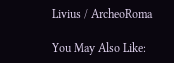Livius / ArcheoRoma

You May Also Like: